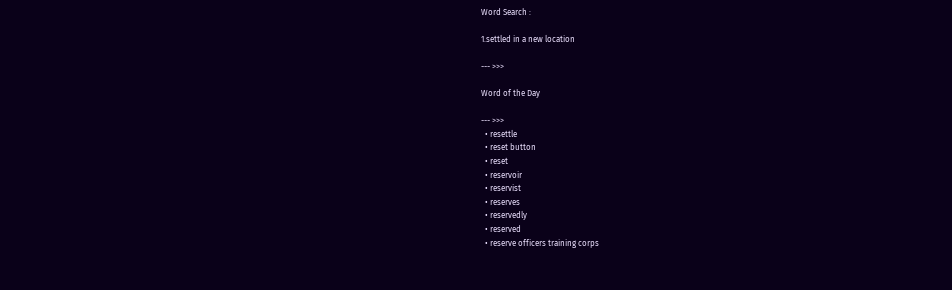Word Search :

1.settled in a new location

--- >>>

Word of the Day

--- >>>
  • resettle
  • reset button
  • reset
  • reservoir
  • reservist
  • reserves
  • reservedly
  • reserved
  • reserve officers training corps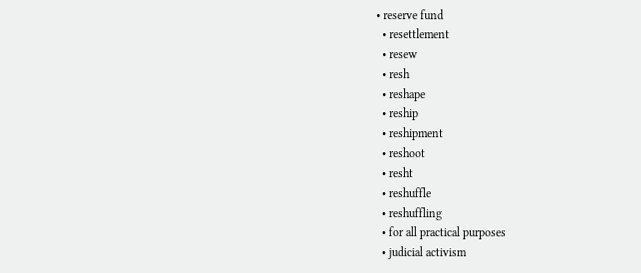• reserve fund
  • resettlement
  • resew
  • resh
  • reshape
  • reship
  • reshipment
  • reshoot
  • resht
  • reshuffle
  • reshuffling
  • for all practical purposes
  • judicial activism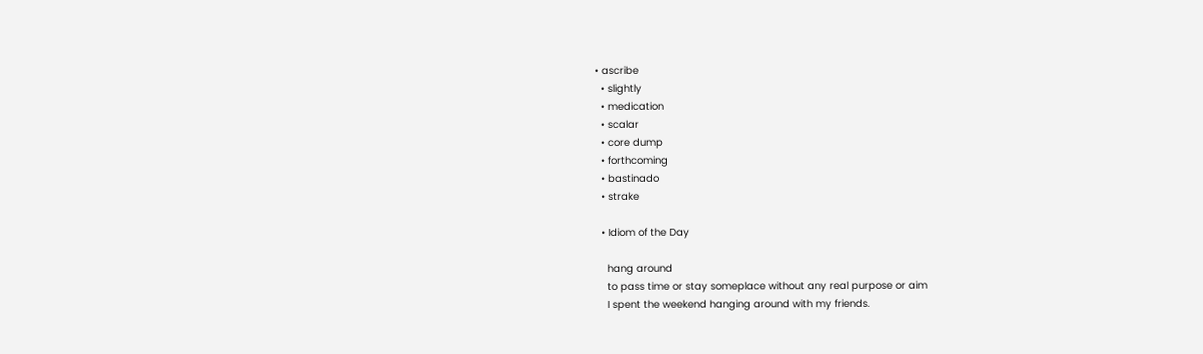• ascribe
  • slightly
  • medication
  • scalar
  • core dump
  • forthcoming
  • bastinado
  • strake

  • Idiom of the Day

    hang around
    to pass time or stay someplace without any real purpose or aim
    I spent the weekend hanging around with my friends.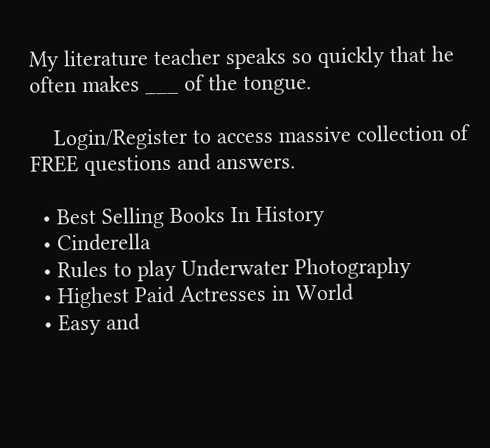My literature teacher speaks so quickly that he often makes ___ of the tongue.

    Login/Register to access massive collection of FREE questions and answers.

  • Best Selling Books In History
  • Cinderella
  • Rules to play Underwater Photography
  • Highest Paid Actresses in World
  • Easy and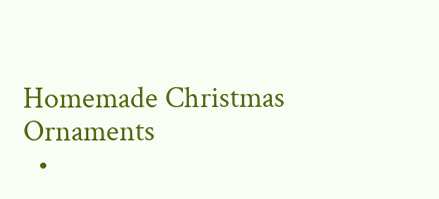Homemade Christmas Ornaments
  •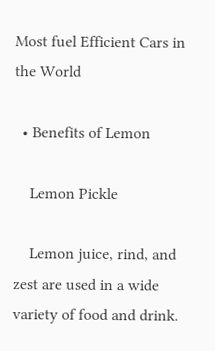Most fuel Efficient Cars in the World

  • Benefits of Lemon

    Lemon Pickle

    Lemon juice, rind, and zest are used in a wide variety of food and drink.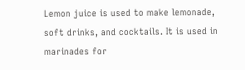Lemon juice is used to make lemonade, soft drinks, and cocktails. It is used in marinades for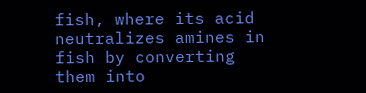fish, where its acid neutralizes amines in fish by converting them into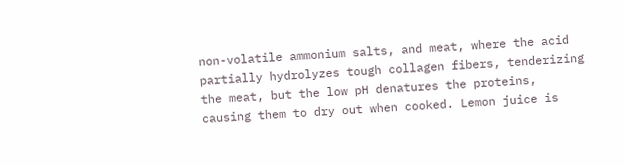non-volatile ammonium salts, and meat, where the acid partially hydrolyzes tough collagen fibers, tenderizing the meat, but the low pH denatures the proteins, causing them to dry out when cooked. Lemon juice is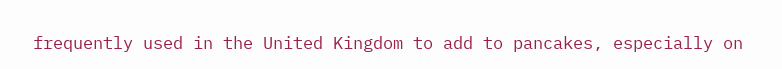frequently used in the United Kingdom to add to pancakes, especially on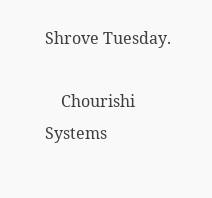Shrove Tuesday.

    Chourishi Systems